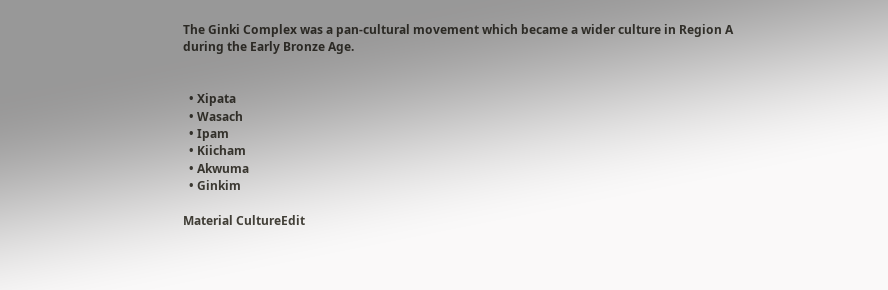The Ginki Complex was a pan-cultural movement which became a wider culture in Region A during the Early Bronze Age.


  • Xipata
  • Wasach
  • Ipam
  • Kiicham
  • Akwuma
  • Ginkim

Material CultureEdit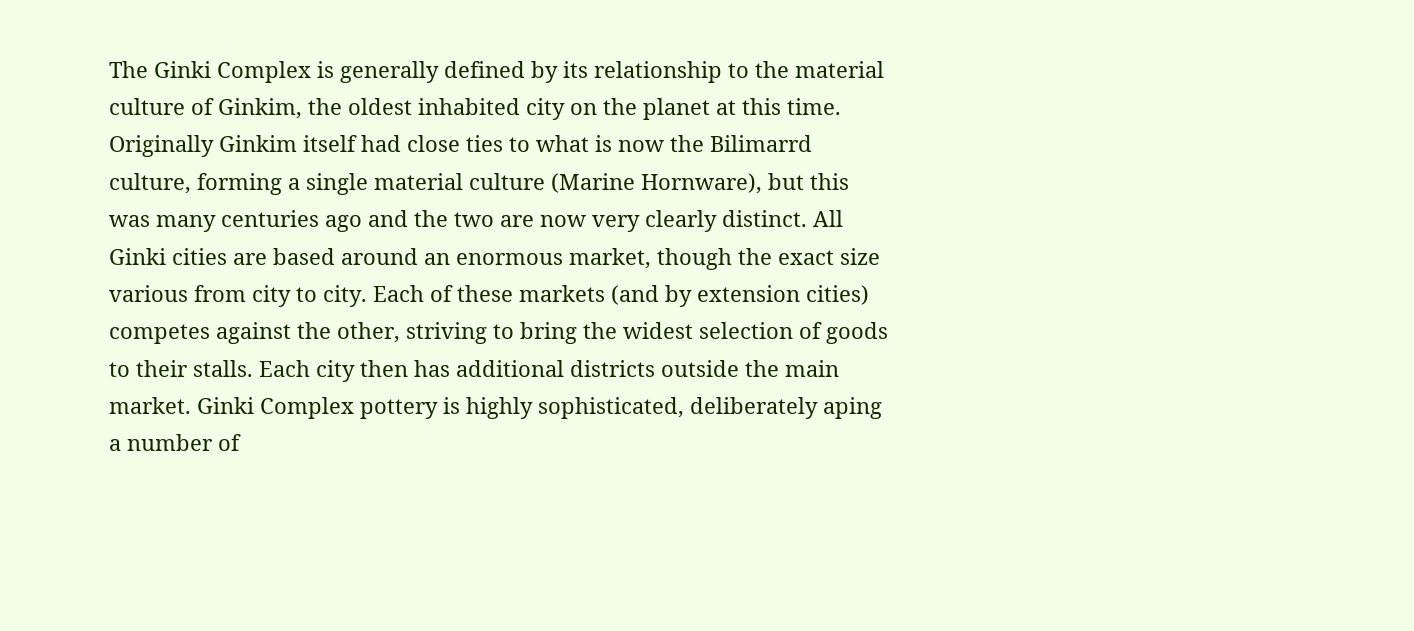The Ginki Complex is generally defined by its relationship to the material culture of Ginkim, the oldest inhabited city on the planet at this time. Originally Ginkim itself had close ties to what is now the Bilimarrd culture, forming a single material culture (Marine Hornware), but this was many centuries ago and the two are now very clearly distinct. All Ginki cities are based around an enormous market, though the exact size various from city to city. Each of these markets (and by extension cities) competes against the other, striving to bring the widest selection of goods to their stalls. Each city then has additional districts outside the main market. Ginki Complex pottery is highly sophisticated, deliberately aping a number of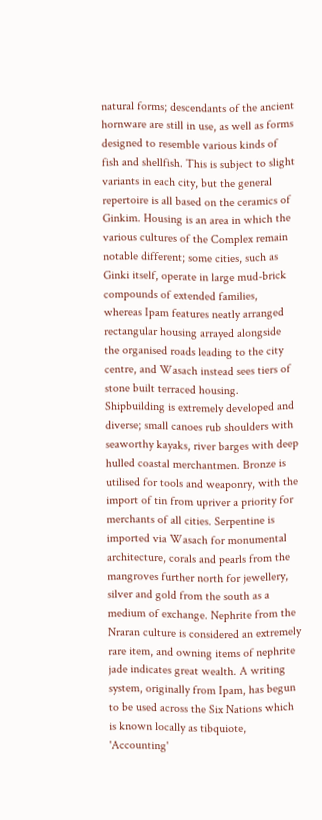natural forms; descendants of the ancient hornware are still in use, as well as forms designed to resemble various kinds of fish and shellfish. This is subject to slight variants in each city, but the general repertoire is all based on the ceramics of Ginkim. Housing is an area in which the various cultures of the Complex remain notable different; some cities, such as Ginki itself, operate in large mud-brick compounds of extended families, whereas Ipam features neatly arranged rectangular housing arrayed alongside the organised roads leading to the city centre, and Wasach instead sees tiers of stone built terraced housing. Shipbuilding is extremely developed and diverse; small canoes rub shoulders with seaworthy kayaks, river barges with deep hulled coastal merchantmen. Bronze is utilised for tools and weaponry, with the import of tin from upriver a priority for merchants of all cities. Serpentine is imported via Wasach for monumental architecture, corals and pearls from the mangroves further north for jewellery, silver and gold from the south as a medium of exchange. Nephrite from the Nraran culture is considered an extremely rare item, and owning items of nephrite jade indicates great wealth. A writing system, originally from Ipam, has begun to be used across the Six Nations which is known locally as tibquiote, 'Accounting'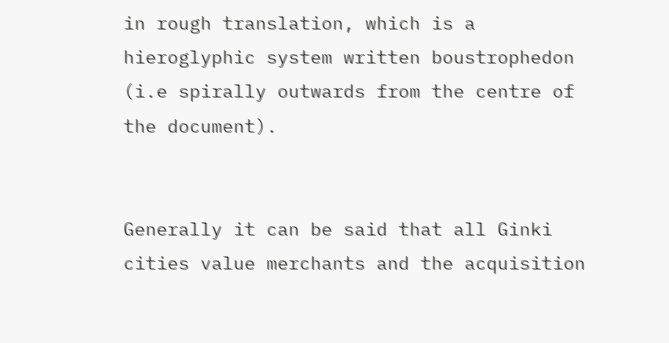in rough translation, which is a hieroglyphic system written boustrophedon (i.e spirally outwards from the centre of the document).


Generally it can be said that all Ginki cities value merchants and the acquisition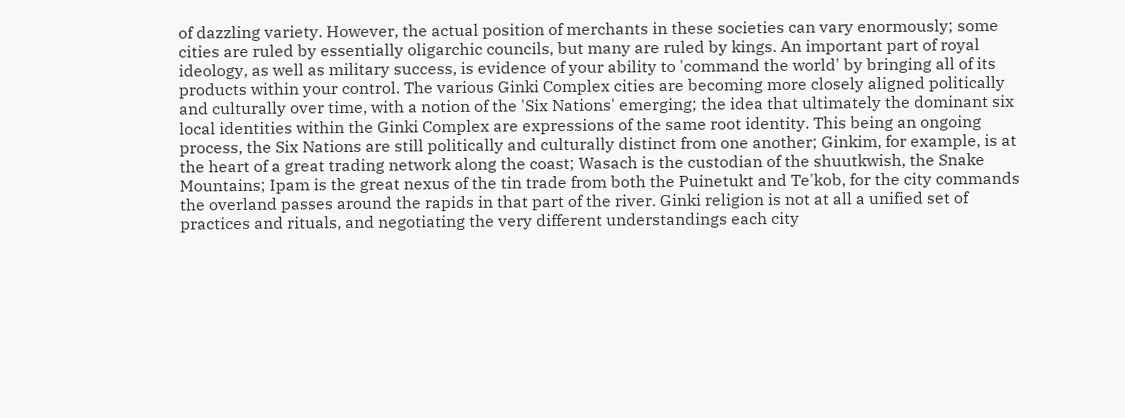of dazzling variety. However, the actual position of merchants in these societies can vary enormously; some cities are ruled by essentially oligarchic councils, but many are ruled by kings. An important part of royal ideology, as well as military success, is evidence of your ability to 'command the world' by bringing all of its products within your control. The various Ginki Complex cities are becoming more closely aligned politically and culturally over time, with a notion of the 'Six Nations' emerging; the idea that ultimately the dominant six local identities within the Ginki Complex are expressions of the same root identity. This being an ongoing process, the Six Nations are still politically and culturally distinct from one another; Ginkim, for example, is at the heart of a great trading network along the coast; Wasach is the custodian of the shuutkwish, the Snake Mountains; Ipam is the great nexus of the tin trade from both the Puinetukt and Te'kob, for the city commands the overland passes around the rapids in that part of the river. Ginki religion is not at all a unified set of practices and rituals, and negotiating the very different understandings each city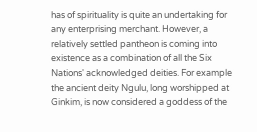has of spirituality is quite an undertaking for any enterprising merchant. However, a relatively settled pantheon is coming into existence as a combination of all the Six Nations' acknowledged deities. For example the ancient deity Ngulu, long worshipped at Ginkim, is now considered a goddess of the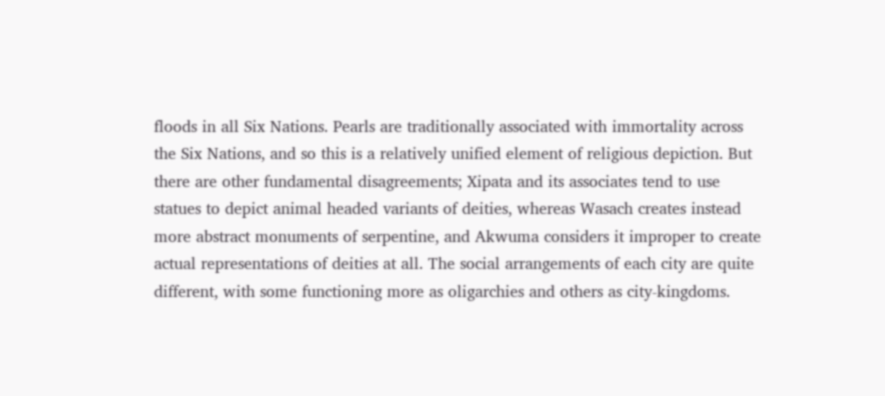floods in all Six Nations. Pearls are traditionally associated with immortality across the Six Nations, and so this is a relatively unified element of religious depiction. But there are other fundamental disagreements; Xipata and its associates tend to use statues to depict animal headed variants of deities, whereas Wasach creates instead more abstract monuments of serpentine, and Akwuma considers it improper to create actual representations of deities at all. The social arrangements of each city are quite different, with some functioning more as oligarchies and others as city-kingdoms.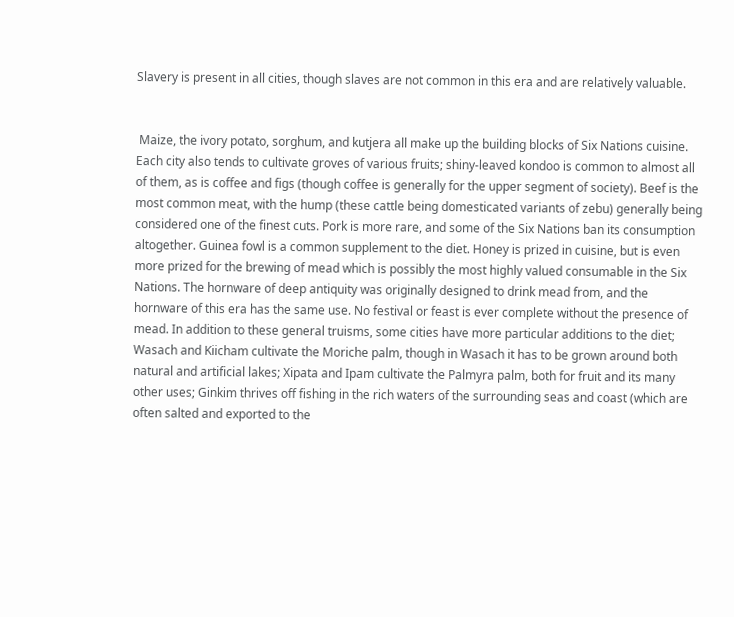Slavery is present in all cities, though slaves are not common in this era and are relatively valuable.


 Maize, the ivory potato, sorghum, and kutjera all make up the building blocks of Six Nations cuisine. Each city also tends to cultivate groves of various fruits; shiny-leaved kondoo is common to almost all of them, as is coffee and figs (though coffee is generally for the upper segment of society). Beef is the most common meat, with the hump (these cattle being domesticated variants of zebu) generally being considered one of the finest cuts. Pork is more rare, and some of the Six Nations ban its consumption altogether. Guinea fowl is a common supplement to the diet. Honey is prized in cuisine, but is even more prized for the brewing of mead which is possibly the most highly valued consumable in the Six Nations. The hornware of deep antiquity was originally designed to drink mead from, and the hornware of this era has the same use. No festival or feast is ever complete without the presence of mead. In addition to these general truisms, some cities have more particular additions to the diet; Wasach and Kiicham cultivate the Moriche palm, though in Wasach it has to be grown around both natural and artificial lakes; Xipata and Ipam cultivate the Palmyra palm, both for fruit and its many other uses; Ginkim thrives off fishing in the rich waters of the surrounding seas and coast (which are often salted and exported to the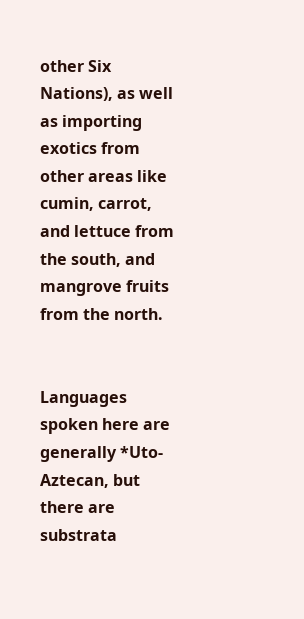other Six Nations), as well as importing exotics from other areas like cumin, carrot, and lettuce from the south, and mangrove fruits from the north.


Languages spoken here are generally *Uto-Aztecan, but there are substrata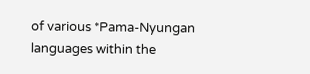of various *Pama-Nyungan languages within the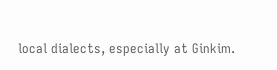local dialects, especially at Ginkim.